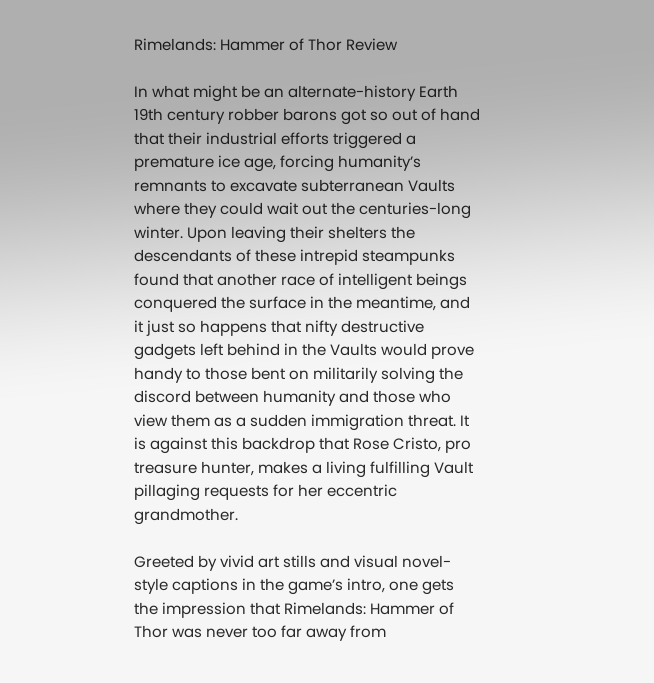Rimelands: Hammer of Thor Review

In what might be an alternate-history Earth 19th century robber barons got so out of hand that their industrial efforts triggered a premature ice age, forcing humanity’s remnants to excavate subterranean Vaults where they could wait out the centuries-long winter. Upon leaving their shelters the descendants of these intrepid steampunks found that another race of intelligent beings conquered the surface in the meantime, and it just so happens that nifty destructive gadgets left behind in the Vaults would prove handy to those bent on militarily solving the discord between humanity and those who view them as a sudden immigration threat. It is against this backdrop that Rose Cristo, pro treasure hunter, makes a living fulfilling Vault pillaging requests for her eccentric grandmother.

Greeted by vivid art stills and visual novel-style captions in the game’s intro, one gets the impression that Rimelands: Hammer of Thor was never too far away from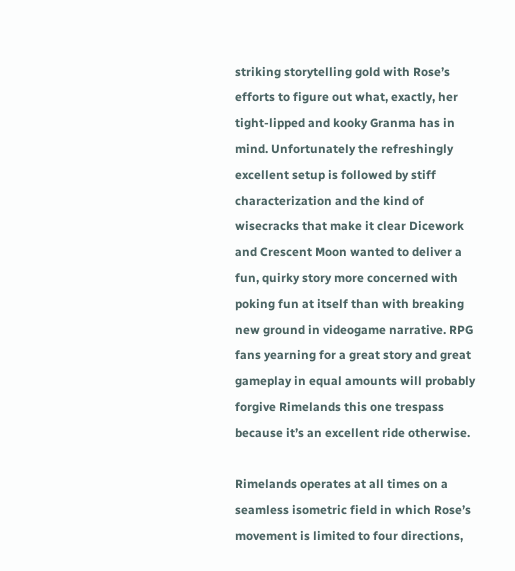striking storytelling gold with Rose’s efforts to figure out what, exactly, her tight-lipped and kooky Granma has in mind. Unfortunately the refreshingly excellent setup is followed by stiff characterization and the kind of wisecracks that make it clear Dicework and Crescent Moon wanted to deliver a fun, quirky story more concerned with poking fun at itself than with breaking new ground in videogame narrative. RPG fans yearning for a great story and great gameplay in equal amounts will probably forgive Rimelands this one trespass because it’s an excellent ride otherwise.

Rimelands operates at all times on a seamless isometric field in which Rose’s movement is limited to four directions,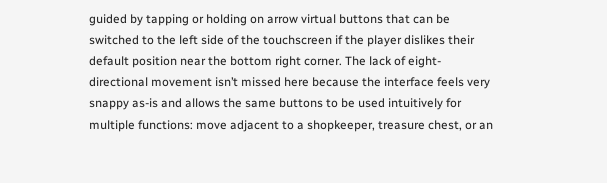guided by tapping or holding on arrow virtual buttons that can be switched to the left side of the touchscreen if the player dislikes their default position near the bottom right corner. The lack of eight-directional movement isn’t missed here because the interface feels very snappy as-is and allows the same buttons to be used intuitively for multiple functions: move adjacent to a shopkeeper, treasure chest, or an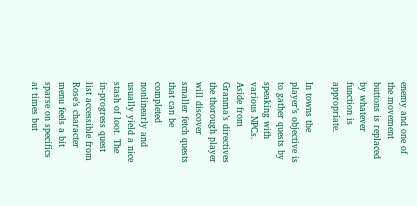enemy and one of the movement buttons is replaced by whatever function is appropriate.

In towns the player’s objective is to gather quests by speaking with various NPCs. Aside from Granma’s directives the thorough player will discover smaller fetch quests that can be completed nonlinearly and usually yield a nice stash of loot. The in-progress quest list accessible from Rose’s character menu feels a bit sparse on specifics at times but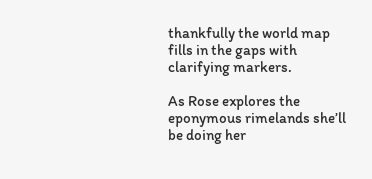thankfully the world map fills in the gaps with clarifying markers.

As Rose explores the eponymous rimelands she’ll be doing her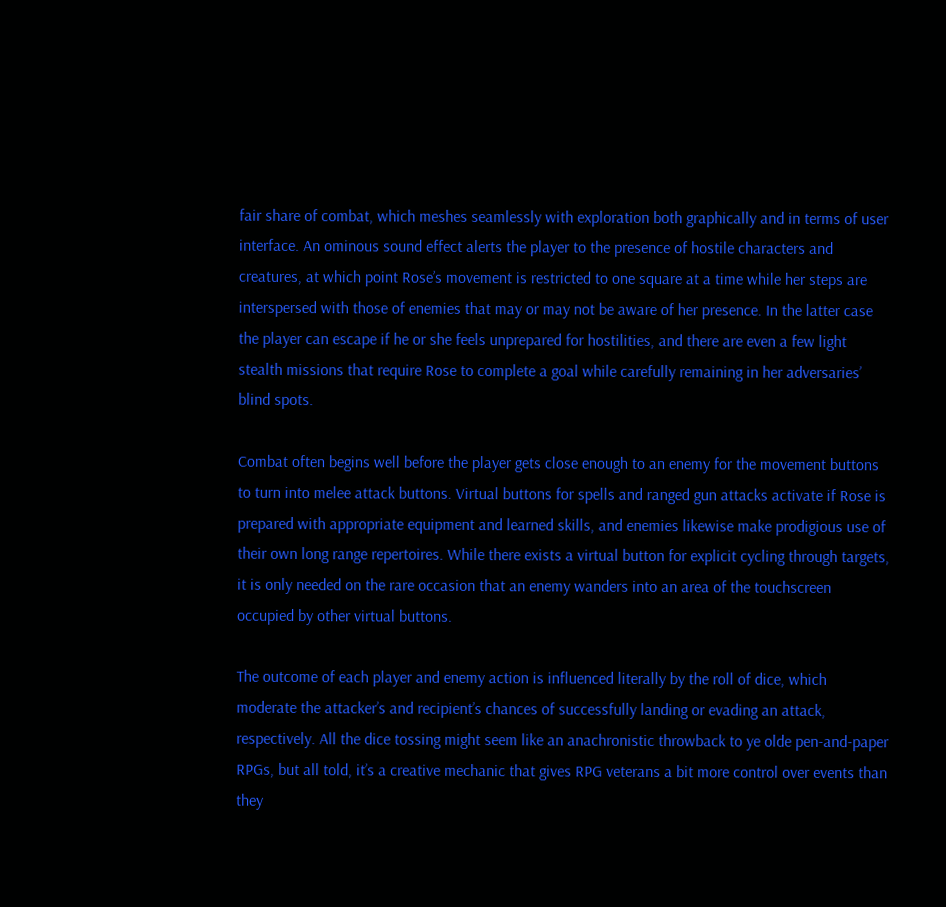fair share of combat, which meshes seamlessly with exploration both graphically and in terms of user interface. An ominous sound effect alerts the player to the presence of hostile characters and creatures, at which point Rose’s movement is restricted to one square at a time while her steps are interspersed with those of enemies that may or may not be aware of her presence. In the latter case the player can escape if he or she feels unprepared for hostilities, and there are even a few light stealth missions that require Rose to complete a goal while carefully remaining in her adversaries’ blind spots.

Combat often begins well before the player gets close enough to an enemy for the movement buttons to turn into melee attack buttons. Virtual buttons for spells and ranged gun attacks activate if Rose is prepared with appropriate equipment and learned skills, and enemies likewise make prodigious use of their own long range repertoires. While there exists a virtual button for explicit cycling through targets, it is only needed on the rare occasion that an enemy wanders into an area of the touchscreen occupied by other virtual buttons.

The outcome of each player and enemy action is influenced literally by the roll of dice, which moderate the attacker’s and recipient’s chances of successfully landing or evading an attack, respectively. All the dice tossing might seem like an anachronistic throwback to ye olde pen-and-paper RPGs, but all told, it’s a creative mechanic that gives RPG veterans a bit more control over events than they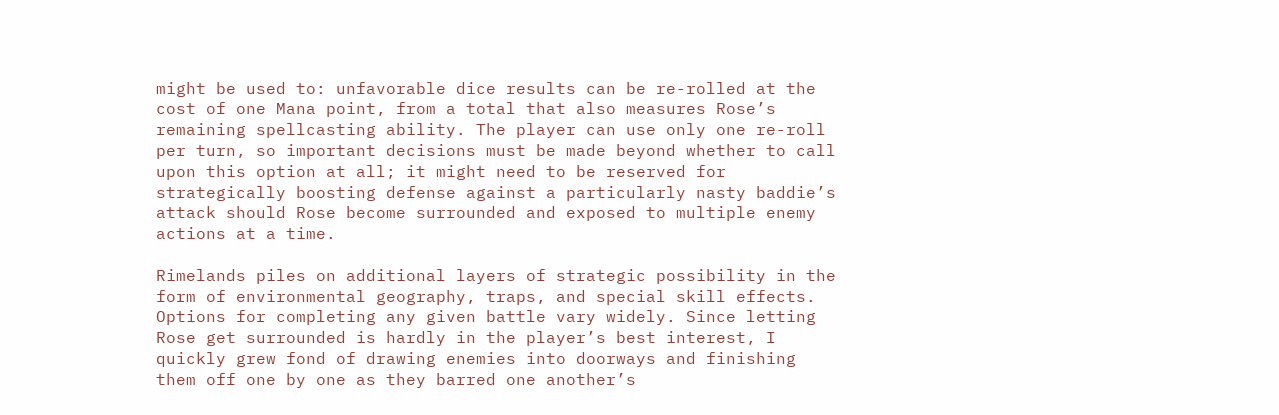might be used to: unfavorable dice results can be re-rolled at the cost of one Mana point, from a total that also measures Rose’s remaining spellcasting ability. The player can use only one re-roll per turn, so important decisions must be made beyond whether to call upon this option at all; it might need to be reserved for strategically boosting defense against a particularly nasty baddie’s attack should Rose become surrounded and exposed to multiple enemy actions at a time.

Rimelands piles on additional layers of strategic possibility in the form of environmental geography, traps, and special skill effects. Options for completing any given battle vary widely. Since letting Rose get surrounded is hardly in the player’s best interest, I quickly grew fond of drawing enemies into doorways and finishing them off one by one as they barred one another’s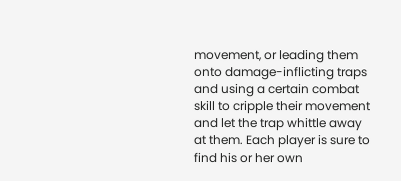movement, or leading them onto damage-inflicting traps and using a certain combat skill to cripple their movement and let the trap whittle away at them. Each player is sure to find his or her own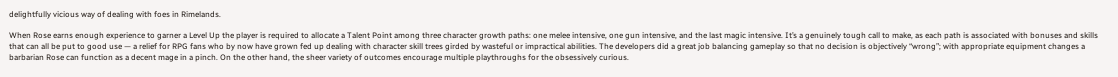delightfully vicious way of dealing with foes in Rimelands.

When Rose earns enough experience to garner a Level Up the player is required to allocate a Talent Point among three character growth paths: one melee intensive, one gun intensive, and the last magic intensive. It’s a genuinely tough call to make, as each path is associated with bonuses and skills that can all be put to good use — a relief for RPG fans who by now have grown fed up dealing with character skill trees girded by wasteful or impractical abilities. The developers did a great job balancing gameplay so that no decision is objectively “wrong”; with appropriate equipment changes a barbarian Rose can function as a decent mage in a pinch. On the other hand, the sheer variety of outcomes encourage multiple playthroughs for the obsessively curious.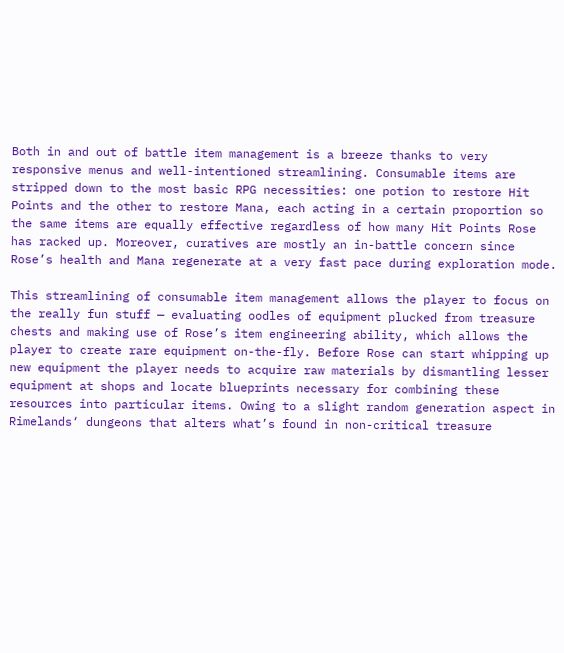Both in and out of battle item management is a breeze thanks to very responsive menus and well-intentioned streamlining. Consumable items are stripped down to the most basic RPG necessities: one potion to restore Hit Points and the other to restore Mana, each acting in a certain proportion so the same items are equally effective regardless of how many Hit Points Rose has racked up. Moreover, curatives are mostly an in-battle concern since Rose’s health and Mana regenerate at a very fast pace during exploration mode.

This streamlining of consumable item management allows the player to focus on the really fun stuff — evaluating oodles of equipment plucked from treasure chests and making use of Rose’s item engineering ability, which allows the player to create rare equipment on-the-fly. Before Rose can start whipping up new equipment the player needs to acquire raw materials by dismantling lesser equipment at shops and locate blueprints necessary for combining these resources into particular items. Owing to a slight random generation aspect in Rimelands‘ dungeons that alters what’s found in non-critical treasure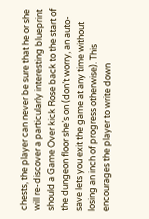chests, the player can never be sure that he or she will re-discover a particularly interesting blueprint should a Game Over kick Rose back to the start of the dungeon floor she’s on (don’t worry, an auto-save lets you exit the game at any time without losing an inch of progress otherwise). This encourages the player to write down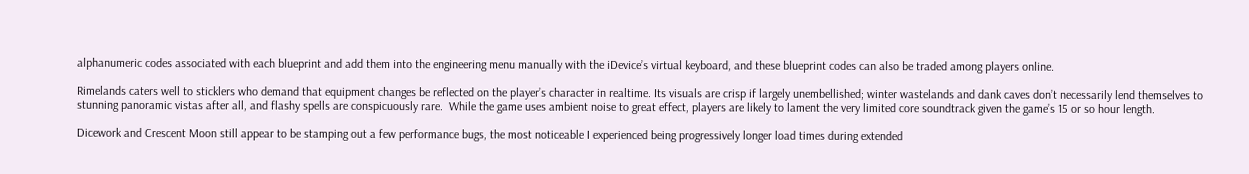alphanumeric codes associated with each blueprint and add them into the engineering menu manually with the iDevice’s virtual keyboard, and these blueprint codes can also be traded among players online.

Rimelands caters well to sticklers who demand that equipment changes be reflected on the player’s character in realtime. Its visuals are crisp if largely unembellished; winter wastelands and dank caves don’t necessarily lend themselves to stunning panoramic vistas after all, and flashy spells are conspicuously rare.  While the game uses ambient noise to great effect, players are likely to lament the very limited core soundtrack given the game’s 15 or so hour length.

Dicework and Crescent Moon still appear to be stamping out a few performance bugs, the most noticeable I experienced being progressively longer load times during extended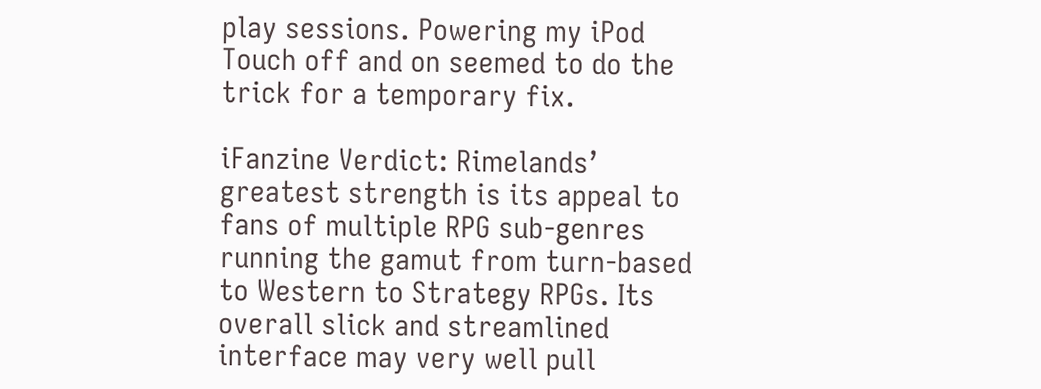play sessions. Powering my iPod Touch off and on seemed to do the trick for a temporary fix.

iFanzine Verdict: Rimelands’ greatest strength is its appeal to fans of multiple RPG sub-genres running the gamut from turn-based to Western to Strategy RPGs. Its overall slick and streamlined interface may very well pull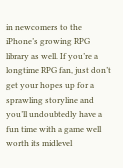in newcomers to the iPhone’s growing RPG library as well. If you’re a longtime RPG fan, just don’t get your hopes up for a sprawling storyline and you’ll undoubtedly have a fun time with a game well worth its midlevel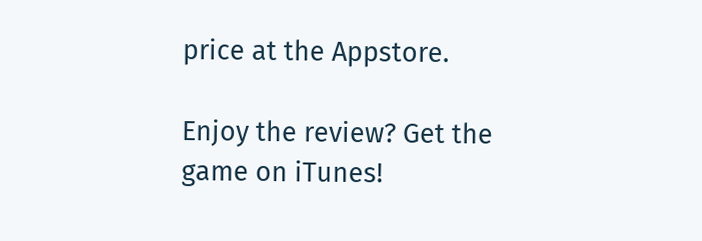price at the Appstore.

Enjoy the review? Get the game on iTunes!